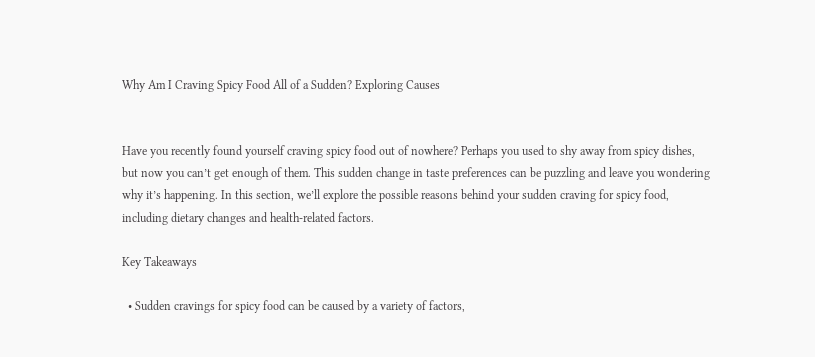Why Am I Craving Spicy Food All of a Sudden? Exploring Causes


Have you recently found yourself craving spicy food out of nowhere? Perhaps you used to shy away from spicy dishes, but now you can’t get enough of them. This sudden change in taste preferences can be puzzling and leave you wondering why it’s happening. In this section, we’ll explore the possible reasons behind your sudden craving for spicy food, including dietary changes and health-related factors.

Key Takeaways

  • Sudden cravings for spicy food can be caused by a variety of factors,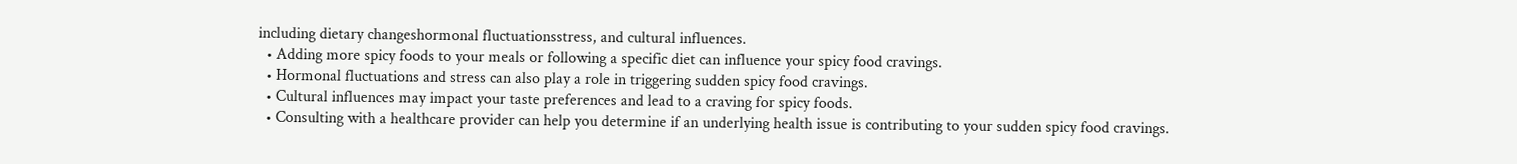including dietary changeshormonal fluctuationsstress, and cultural influences.
  • Adding more spicy foods to your meals or following a specific diet can influence your spicy food cravings.
  • Hormonal fluctuations and stress can also play a role in triggering sudden spicy food cravings.
  • Cultural influences may impact your taste preferences and lead to a craving for spicy foods.
  • Consulting with a healthcare provider can help you determine if an underlying health issue is contributing to your sudden spicy food cravings.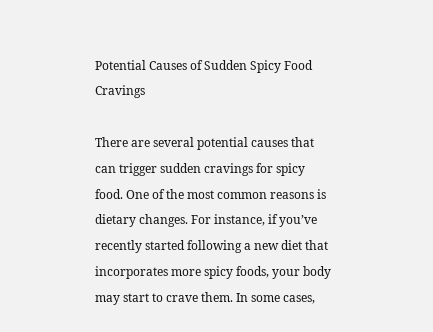Potential Causes of Sudden Spicy Food Cravings

There are several potential causes that can trigger sudden cravings for spicy food. One of the most common reasons is dietary changes. For instance, if you’ve recently started following a new diet that incorporates more spicy foods, your body may start to crave them. In some cases,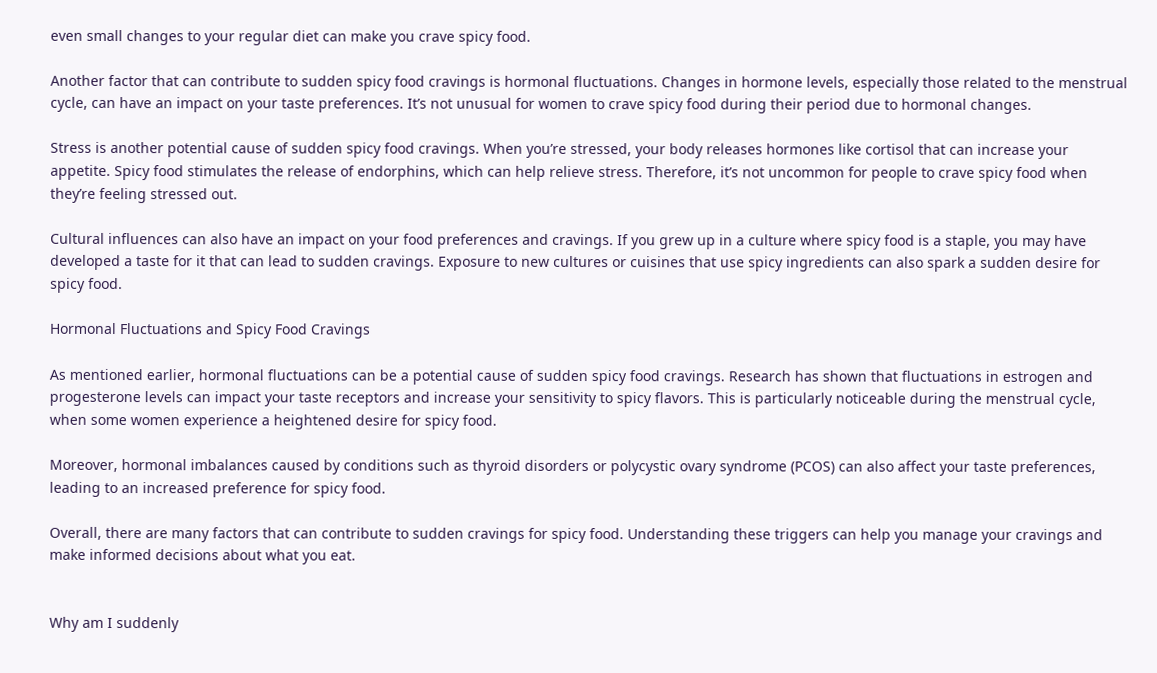even small changes to your regular diet can make you crave spicy food.

Another factor that can contribute to sudden spicy food cravings is hormonal fluctuations. Changes in hormone levels, especially those related to the menstrual cycle, can have an impact on your taste preferences. It’s not unusual for women to crave spicy food during their period due to hormonal changes.

Stress is another potential cause of sudden spicy food cravings. When you’re stressed, your body releases hormones like cortisol that can increase your appetite. Spicy food stimulates the release of endorphins, which can help relieve stress. Therefore, it’s not uncommon for people to crave spicy food when they’re feeling stressed out.

Cultural influences can also have an impact on your food preferences and cravings. If you grew up in a culture where spicy food is a staple, you may have developed a taste for it that can lead to sudden cravings. Exposure to new cultures or cuisines that use spicy ingredients can also spark a sudden desire for spicy food.

Hormonal Fluctuations and Spicy Food Cravings

As mentioned earlier, hormonal fluctuations can be a potential cause of sudden spicy food cravings. Research has shown that fluctuations in estrogen and progesterone levels can impact your taste receptors and increase your sensitivity to spicy flavors. This is particularly noticeable during the menstrual cycle, when some women experience a heightened desire for spicy food.

Moreover, hormonal imbalances caused by conditions such as thyroid disorders or polycystic ovary syndrome (PCOS) can also affect your taste preferences, leading to an increased preference for spicy food.

Overall, there are many factors that can contribute to sudden cravings for spicy food. Understanding these triggers can help you manage your cravings and make informed decisions about what you eat.


Why am I suddenly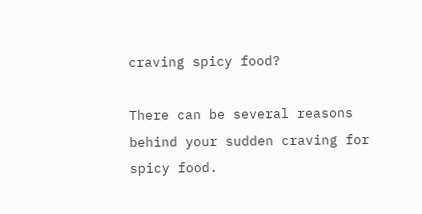craving spicy food?

There can be several reasons behind your sudden craving for spicy food.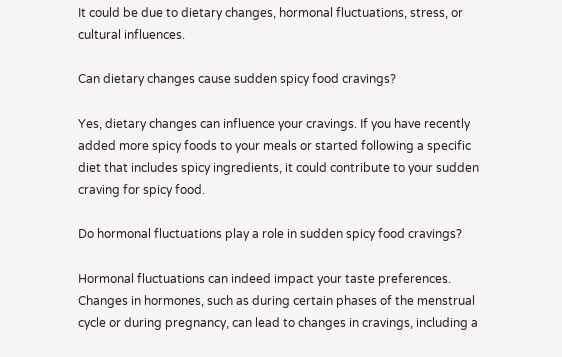It could be due to dietary changes, hormonal fluctuations, stress, or cultural influences.

Can dietary changes cause sudden spicy food cravings?

Yes, dietary changes can influence your cravings. If you have recently added more spicy foods to your meals or started following a specific diet that includes spicy ingredients, it could contribute to your sudden craving for spicy food.

Do hormonal fluctuations play a role in sudden spicy food cravings?

Hormonal fluctuations can indeed impact your taste preferences. Changes in hormones, such as during certain phases of the menstrual cycle or during pregnancy, can lead to changes in cravings, including a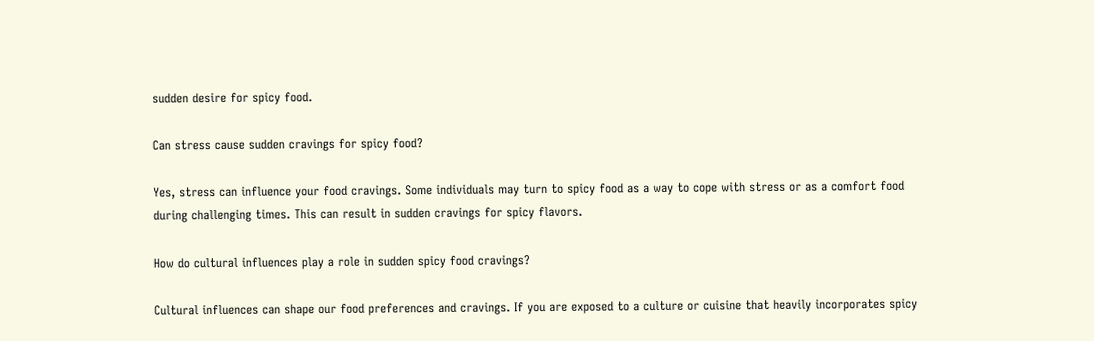sudden desire for spicy food.

Can stress cause sudden cravings for spicy food?

Yes, stress can influence your food cravings. Some individuals may turn to spicy food as a way to cope with stress or as a comfort food during challenging times. This can result in sudden cravings for spicy flavors.

How do cultural influences play a role in sudden spicy food cravings?

Cultural influences can shape our food preferences and cravings. If you are exposed to a culture or cuisine that heavily incorporates spicy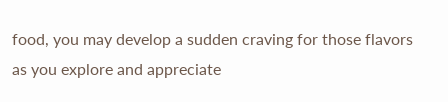food, you may develop a sudden craving for those flavors as you explore and appreciate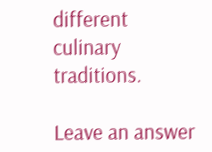different culinary traditions.

Leave an answer